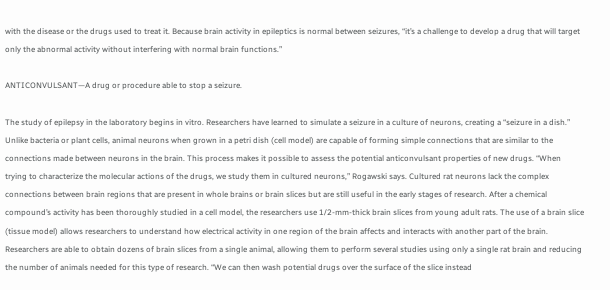with the disease or the drugs used to treat it. Because brain activity in epileptics is normal between seizures, “it’s a challenge to develop a drug that will target only the abnormal activity without interfering with normal brain functions.”

ANTICONVULSANT—A drug or procedure able to stop a seizure.

The study of epilepsy in the laboratory begins in vitro. Researchers have learned to simulate a seizure in a culture of neurons, creating a “seizure in a dish.” Unlike bacteria or plant cells, animal neurons when grown in a petri dish (cell model) are capable of forming simple connections that are similar to the connections made between neurons in the brain. This process makes it possible to assess the potential anticonvulsant properties of new drugs. “When trying to characterize the molecular actions of the drugs, we study them in cultured neurons,” Rogawski says. Cultured rat neurons lack the complex connections between brain regions that are present in whole brains or brain slices but are still useful in the early stages of research. After a chemical compound’s activity has been thoroughly studied in a cell model, the researchers use 1/2-mm-thick brain slices from young adult rats. The use of a brain slice (tissue model) allows researchers to understand how electrical activity in one region of the brain affects and interacts with another part of the brain. Researchers are able to obtain dozens of brain slices from a single animal, allowing them to perform several studies using only a single rat brain and reducing the number of animals needed for this type of research. “We can then wash potential drugs over the surface of the slice instead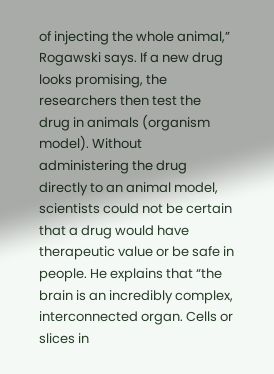of injecting the whole animal,” Rogawski says. If a new drug looks promising, the researchers then test the drug in animals (organism model). Without administering the drug directly to an animal model, scientists could not be certain that a drug would have therapeutic value or be safe in people. He explains that “the brain is an incredibly complex, interconnected organ. Cells or slices in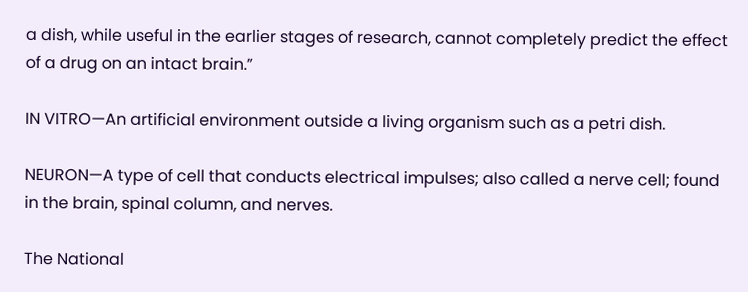a dish, while useful in the earlier stages of research, cannot completely predict the effect of a drug on an intact brain.”

IN VITRO—An artificial environment outside a living organism such as a petri dish.

NEURON—A type of cell that conducts electrical impulses; also called a nerve cell; found in the brain, spinal column, and nerves.

The National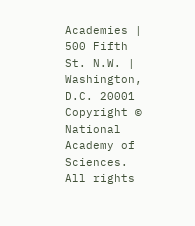Academies | 500 Fifth St. N.W. | Washington, D.C. 20001
Copyright © National Academy of Sciences. All rights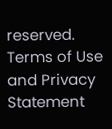reserved.
Terms of Use and Privacy Statement